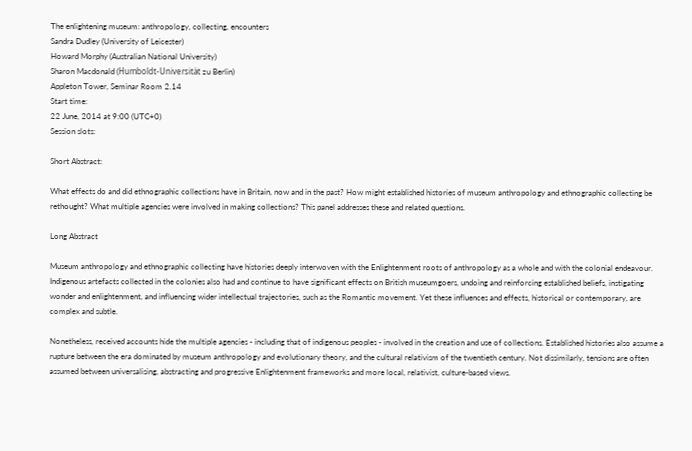The enlightening museum: anthropology, collecting, encounters
Sandra Dudley (University of Leicester)
Howard Morphy (Australian National University)
Sharon Macdonald (Humboldt-Universität zu Berlin)
Appleton Tower, Seminar Room 2.14
Start time:
22 June, 2014 at 9:00 (UTC+0)
Session slots:

Short Abstract:

What effects do and did ethnographic collections have in Britain, now and in the past? How might established histories of museum anthropology and ethnographic collecting be rethought? What multiple agencies were involved in making collections? This panel addresses these and related questions.

Long Abstract

Museum anthropology and ethnographic collecting have histories deeply interwoven with the Enlightenment roots of anthropology as a whole and with the colonial endeavour. Indigenous artefacts collected in the colonies also had and continue to have significant effects on British museumgoers, undoing and reinforcing established beliefs, instigating wonder and enlightenment, and influencing wider intellectual trajectories, such as the Romantic movement. Yet these influences and effects, historical or contemporary, are complex and subtle.

Nonetheless, received accounts hide the multiple agencies - including that of indigenous peoples - involved in the creation and use of collections. Established histories also assume a rupture between the era dominated by museum anthropology and evolutionary theory, and the cultural relativism of the twentieth century. Not dissimilarly, tensions are often assumed between universalising, abstracting and progressive Enlightenment frameworks and more local, relativist, culture-based views.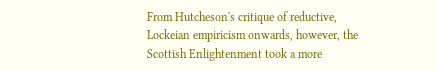From Hutcheson's critique of reductive, Lockeian empiricism onwards, however, the Scottish Enlightenment took a more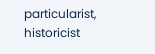particularist, historicist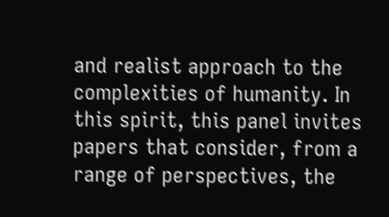and realist approach to the complexities of humanity. In this spirit, this panel invites papers that consider, from a range of perspectives, the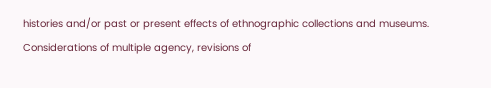histories and/or past or present effects of ethnographic collections and museums. Considerations of multiple agency, revisions of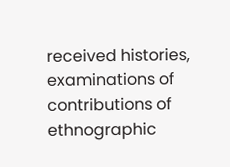received histories, examinations of contributions of ethnographic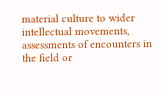material culture to wider intellectual movements, assessments of encounters in the field or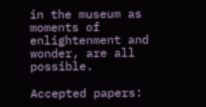in the museum as moments of enlightenment and wonder, are all possible.

Accepted papers: